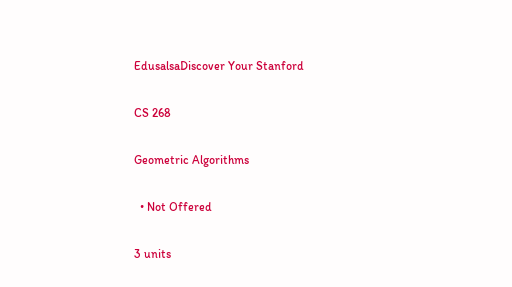EdusalsaDiscover Your Stanford

CS 268

Geometric Algorithms

  • Not Offered

3 units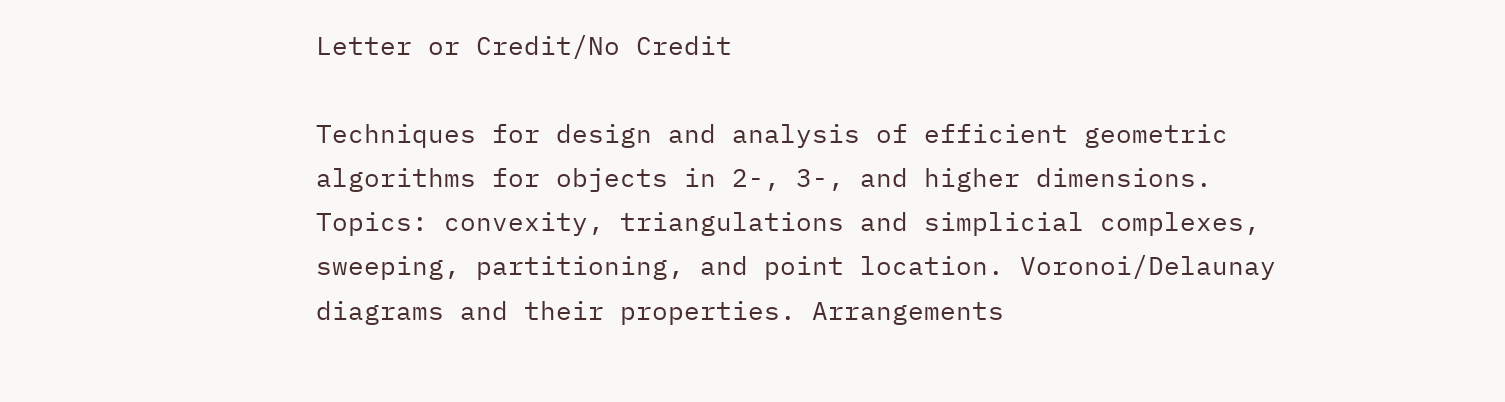Letter or Credit/No Credit

Techniques for design and analysis of efficient geometric algorithms for objects in 2-, 3-, and higher dimensions. Topics: convexity, triangulations and simplicial complexes, sweeping, partitioning, and point location. Voronoi/Delaunay diagrams and their properties. Arrangements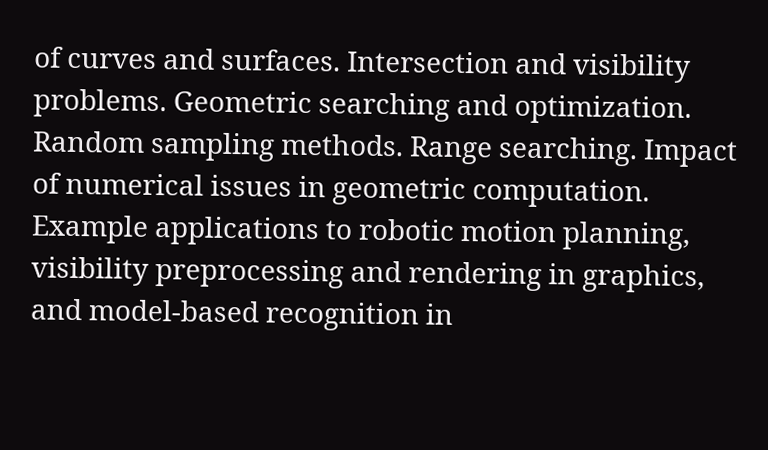of curves and surfaces. Intersection and visibility problems. Geometric searching and optimization. Random sampling methods. Range searching. Impact of numerical issues in geometric computation. Example applications to robotic motion planning, visibility preprocessing and rendering in graphics, and model-based recognition in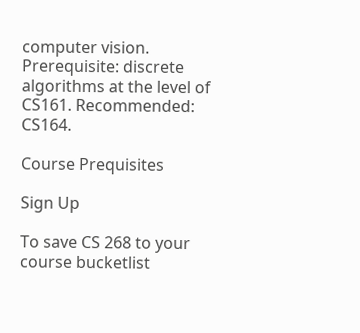computer vision. Prerequisite: discrete algorithms at the level of CS161. Recommended: CS164.

Course Prequisites

Sign Up

To save CS 268 to your course bucketlist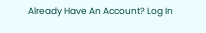Already Have An Account? Log In